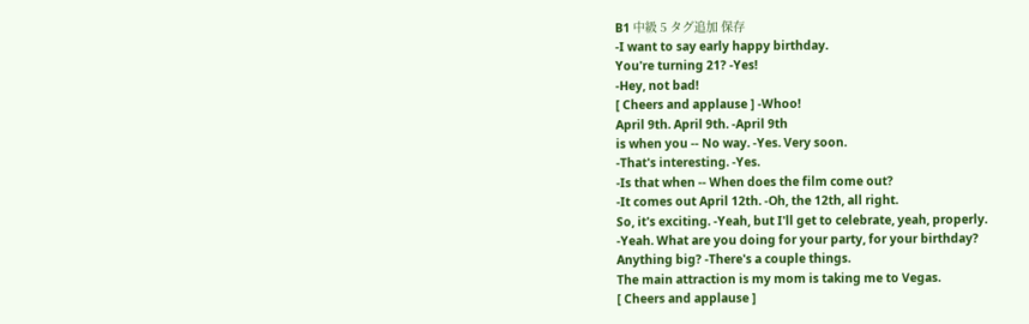B1 中級 5 タグ追加 保存
-I want to say early happy birthday.
You're turning 21? -Yes!
-Hey, not bad!
[ Cheers and applause ] -Whoo!
April 9th. April 9th. -April 9th
is when you -- No way. -Yes. Very soon.
-That's interesting. -Yes.
-Is that when -- When does the film come out?
-It comes out April 12th. -Oh, the 12th, all right.
So, it's exciting. -Yeah, but I'll get to celebrate, yeah, properly.
-Yeah. What are you doing for your party, for your birthday?
Anything big? -There's a couple things.
The main attraction is my mom is taking me to Vegas.
[ Cheers and applause ]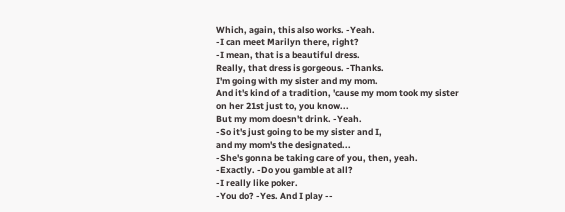Which, again, this also works. -Yeah.
-I can meet Marilyn there, right?
-I mean, that is a beautiful dress.
Really, that dress is gorgeous. -Thanks.
I'm going with my sister and my mom.
And it's kind of a tradition, 'cause my mom took my sister
on her 21st just to, you know...
But my mom doesn't drink. -Yeah.
-So it's just going to be my sister and I,
and my mom's the designated...
-She's gonna be taking care of you, then, yeah.
-Exactly. -Do you gamble at all?
-I really like poker.
-You do? -Yes. And I play --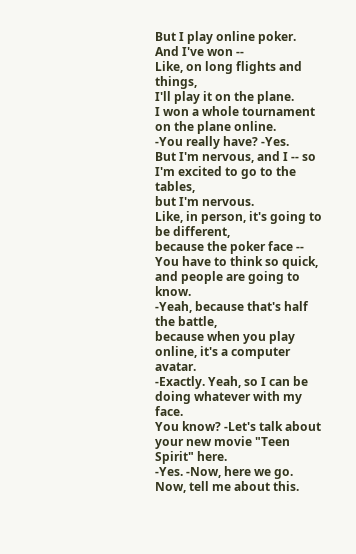But I play online poker.
And I've won --
Like, on long flights and things,
I'll play it on the plane.
I won a whole tournament on the plane online.
-You really have? -Yes.
But I'm nervous, and I -- so I'm excited to go to the tables,
but I'm nervous.
Like, in person, it's going to be different,
because the poker face --
You have to think so quick, and people are going to know.
-Yeah, because that's half the battle,
because when you play online, it's a computer avatar.
-Exactly. Yeah, so I can be doing whatever with my face.
You know? -Let's talk about
your new movie "Teen Spirit" here.
-Yes. -Now, here we go.
Now, tell me about this.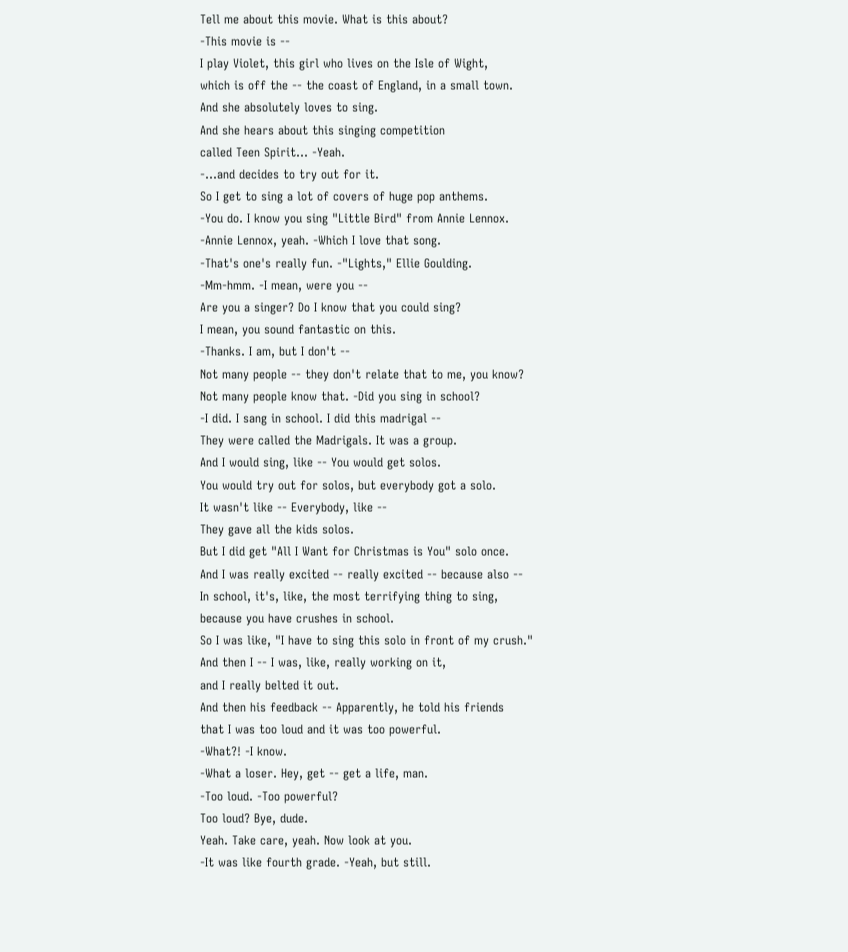Tell me about this movie. What is this about?
-This movie is --
I play Violet, this girl who lives on the Isle of Wight,
which is off the -- the coast of England, in a small town.
And she absolutely loves to sing.
And she hears about this singing competition
called Teen Spirit... -Yeah.
-...and decides to try out for it.
So I get to sing a lot of covers of huge pop anthems.
-You do. I know you sing "Little Bird" from Annie Lennox.
-Annie Lennox, yeah. -Which I love that song.
-That's one's really fun. -"Lights," Ellie Goulding.
-Mm-hmm. -I mean, were you --
Are you a singer? Do I know that you could sing?
I mean, you sound fantastic on this.
-Thanks. I am, but I don't --
Not many people -- they don't relate that to me, you know?
Not many people know that. -Did you sing in school?
-I did. I sang in school. I did this madrigal --
They were called the Madrigals. It was a group.
And I would sing, like -- You would get solos.
You would try out for solos, but everybody got a solo.
It wasn't like -- Everybody, like --
They gave all the kids solos.
But I did get "All I Want for Christmas is You" solo once.
And I was really excited -- really excited -- because also --
In school, it's, like, the most terrifying thing to sing,
because you have crushes in school.
So I was like, "I have to sing this solo in front of my crush."
And then I -- I was, like, really working on it,
and I really belted it out.
And then his feedback -- Apparently, he told his friends
that I was too loud and it was too powerful.
-What?! -I know.
-What a loser. Hey, get -- get a life, man.
-Too loud. -Too powerful?
Too loud? Bye, dude.
Yeah. Take care, yeah. Now look at you.
-It was like fourth grade. -Yeah, but still.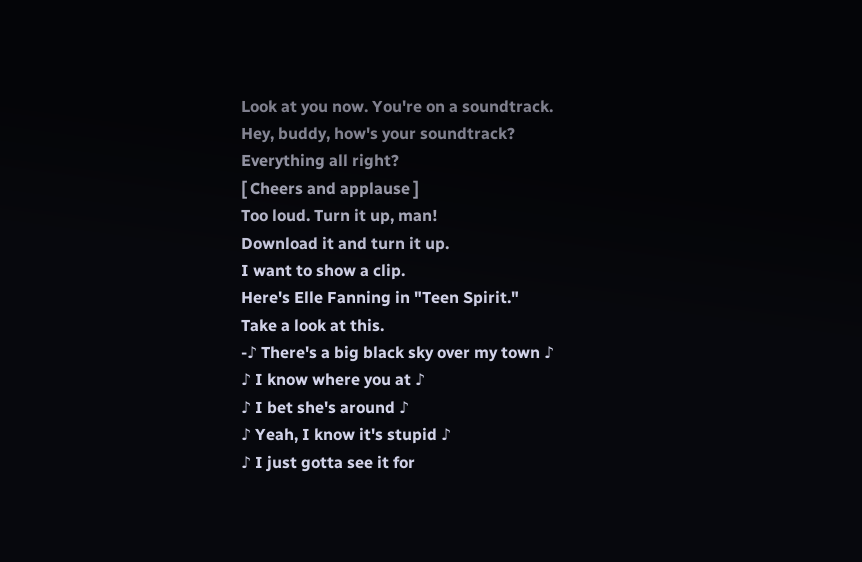Look at you now. You're on a soundtrack.
Hey, buddy, how's your soundtrack?
Everything all right?
[ Cheers and applause ]
Too loud. Turn it up, man!
Download it and turn it up.
I want to show a clip.
Here's Elle Fanning in "Teen Spirit."
Take a look at this.
-♪ There's a big black sky over my town ♪
♪ I know where you at ♪
♪ I bet she's around ♪
♪ Yeah, I know it's stupid ♪
♪ I just gotta see it for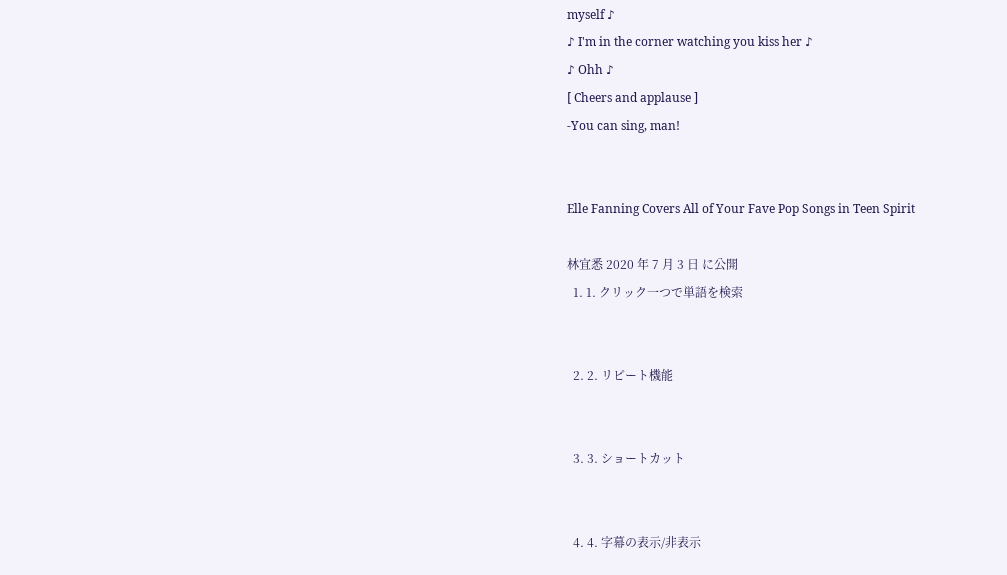myself ♪
♪ I'm in the corner watching you kiss her ♪
♪ Ohh ♪
[ Cheers and applause ]
-You can sing, man!


Elle Fanning Covers All of Your Fave Pop Songs in Teen Spirit

林宜悉 2020 年 7 月 3 日 に公開
  1. 1. クリック一つで単語を検索


  2. 2. リピート機能


  3. 3. ショートカット


  4. 4. 字幕の表示/非表示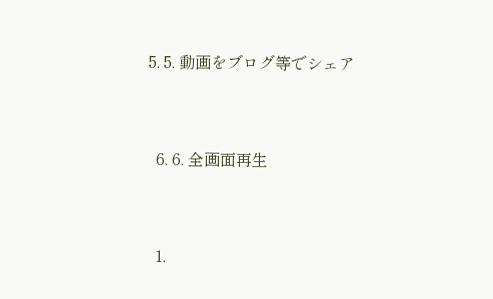5. 5. 動画をブログ等でシェア


  6. 6. 全画面再生


  1.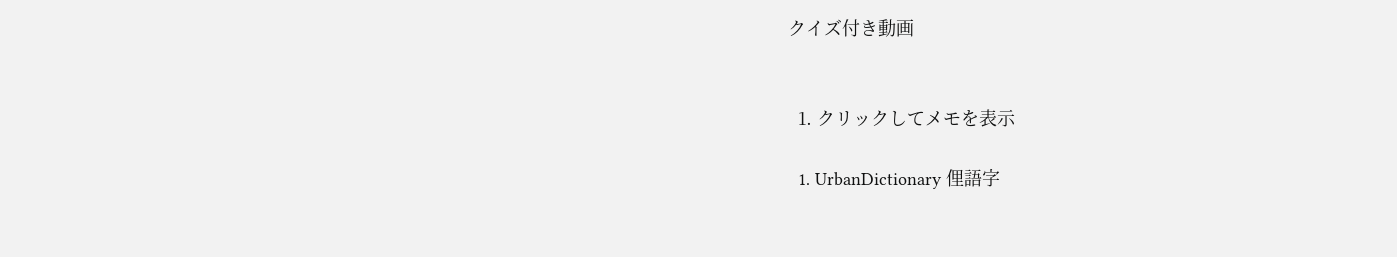クイズ付き動画


  1. クリックしてメモを表示

  1. UrbanDictionary 俚語字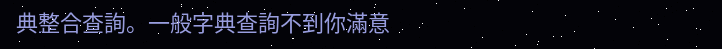典整合查詢。一般字典查詢不到你滿意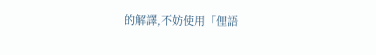的解譯,不妨使用「俚語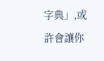字典」,或許會讓你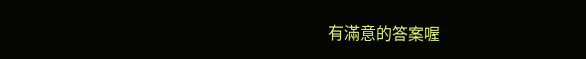有滿意的答案喔